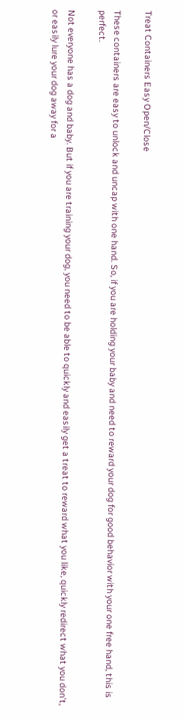Treat Containers Easy Open/Close

These containers are easy to unlock and uncap with one hand. So, if you are holding your baby and need to reward your dog for good behavior with your one free hand, this is perfect.

Not everyone has a dog and baby. But if you are training your dog, you need to be able to quickly and easily get a treat to reward what you like, quickly redirect what you don’t, or easily lure your dog away for a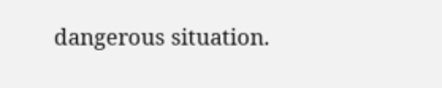dangerous situation.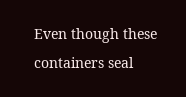Even though these containers seal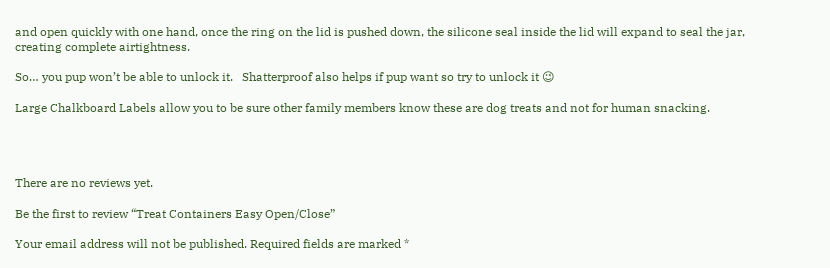and open quickly with one hand, once the ring on the lid is pushed down, the silicone seal inside the lid will expand to seal the jar, creating complete airtightness.

So… you pup won’t be able to unlock it.   Shatterproof also helps if pup want so try to unlock it 😉

Large Chalkboard Labels allow you to be sure other family members know these are dog treats and not for human snacking.




There are no reviews yet.

Be the first to review “Treat Containers Easy Open/Close”

Your email address will not be published. Required fields are marked *